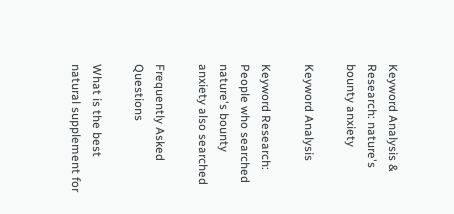Keyword Analysis & Research: nature's bounty anxiety

Keyword Analysis

Keyword Research: People who searched nature's bounty anxiety also searched

Frequently Asked Questions

What is the best natural supplement for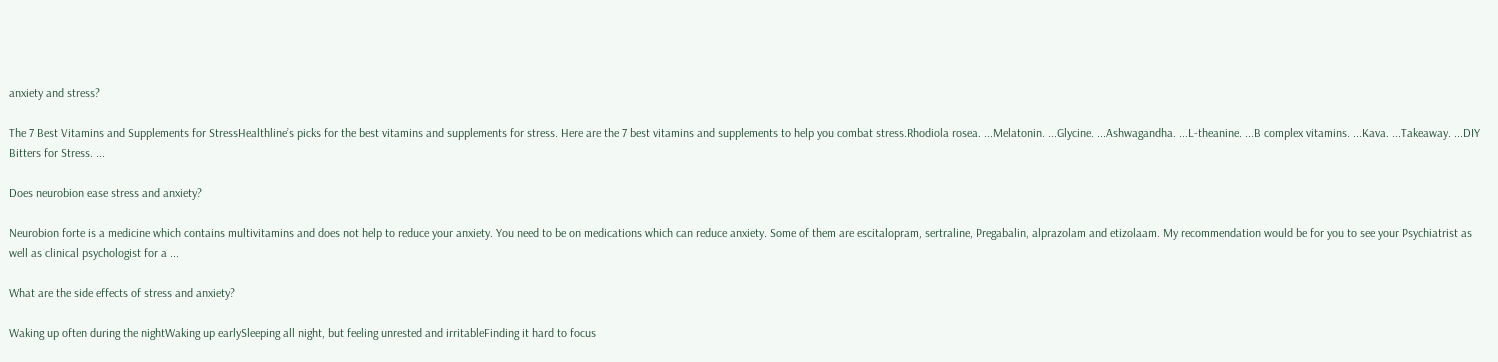anxiety and stress?

The 7 Best Vitamins and Supplements for StressHealthline’s picks for the best vitamins and supplements for stress. Here are the 7 best vitamins and supplements to help you combat stress.Rhodiola rosea. ...Melatonin. ...Glycine. ...Ashwagandha. ...L-theanine. ...B complex vitamins. ...Kava. ...Takeaway. ...DIY Bitters for Stress. ...

Does neurobion ease stress and anxiety?

Neurobion forte is a medicine which contains multivitamins and does not help to reduce your anxiety. You need to be on medications which can reduce anxiety. Some of them are escitalopram, sertraline, Pregabalin, alprazolam and etizolaam. My recommendation would be for you to see your Psychiatrist as well as clinical psychologist for a ...

What are the side effects of stress and anxiety?

Waking up often during the nightWaking up earlySleeping all night, but feeling unrested and irritableFinding it hard to focus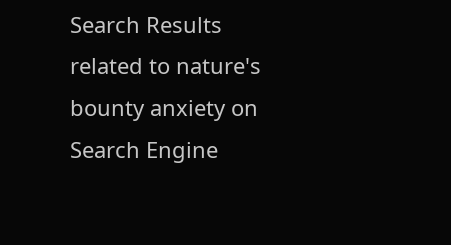Search Results related to nature's bounty anxiety on Search Engine